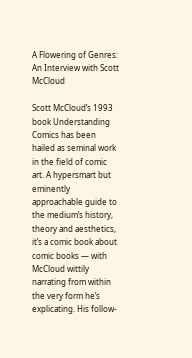A Flowering of Genres: An Interview with Scott McCloud

Scott McCloud’s 1993 book Understanding Comics has been hailed as seminal work in the field of comic art. A hypersmart but eminently approachable guide to the medium’s history, theory and aesthetics, it’s a comic book about comic books — with McCloud wittily narrating from within the very form he’s explicating. His follow-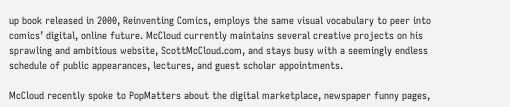up book released in 2000, Reinventing Comics, employs the same visual vocabulary to peer into comics’ digital, online future. McCloud currently maintains several creative projects on his sprawling and ambitious website, ScottMcCloud.com, and stays busy with a seemingly endless schedule of public appearances, lectures, and guest scholar appointments.

McCloud recently spoke to PopMatters about the digital marketplace, newspaper funny pages,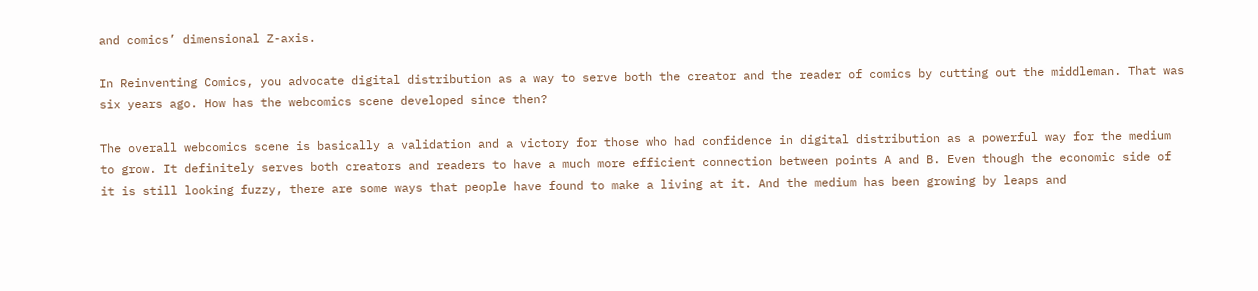and comics’ dimensional Z-axis.

In Reinventing Comics, you advocate digital distribution as a way to serve both the creator and the reader of comics by cutting out the middleman. That was six years ago. How has the webcomics scene developed since then?

The overall webcomics scene is basically a validation and a victory for those who had confidence in digital distribution as a powerful way for the medium to grow. It definitely serves both creators and readers to have a much more efficient connection between points A and B. Even though the economic side of it is still looking fuzzy, there are some ways that people have found to make a living at it. And the medium has been growing by leaps and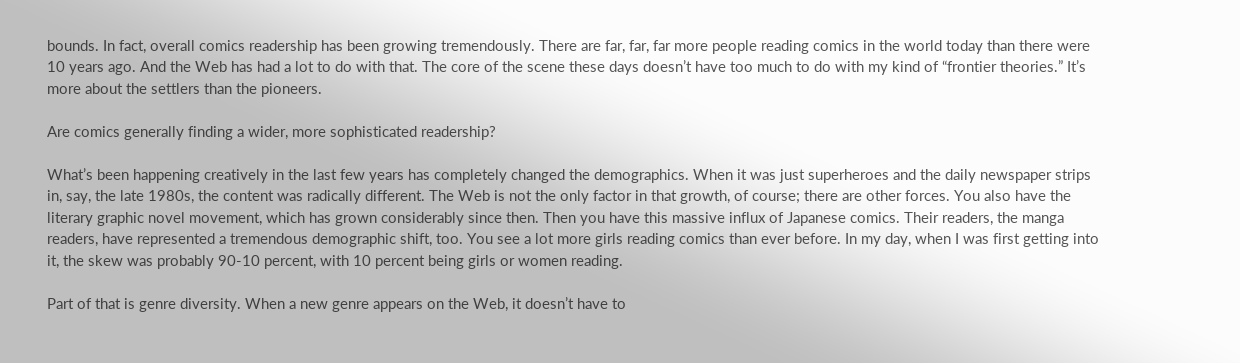bounds. In fact, overall comics readership has been growing tremendously. There are far, far, far more people reading comics in the world today than there were 10 years ago. And the Web has had a lot to do with that. The core of the scene these days doesn’t have too much to do with my kind of “frontier theories.” It’s more about the settlers than the pioneers.

Are comics generally finding a wider, more sophisticated readership?

What’s been happening creatively in the last few years has completely changed the demographics. When it was just superheroes and the daily newspaper strips in, say, the late 1980s, the content was radically different. The Web is not the only factor in that growth, of course; there are other forces. You also have the literary graphic novel movement, which has grown considerably since then. Then you have this massive influx of Japanese comics. Their readers, the manga readers, have represented a tremendous demographic shift, too. You see a lot more girls reading comics than ever before. In my day, when I was first getting into it, the skew was probably 90-10 percent, with 10 percent being girls or women reading.

Part of that is genre diversity. When a new genre appears on the Web, it doesn’t have to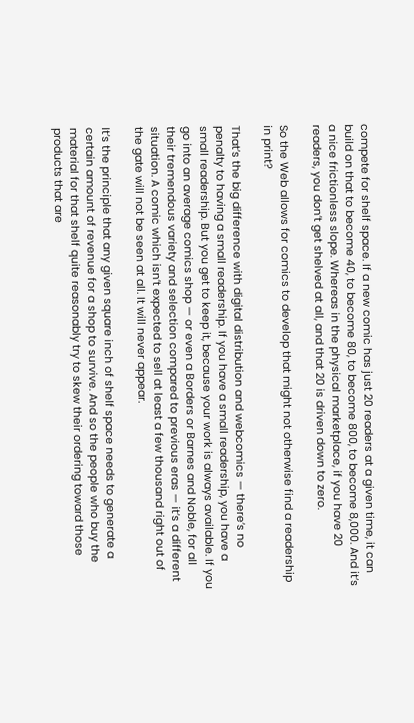compete for shelf space. If a new comic has just 20 readers at a given time, it can build on that to become 40, to become 80, to become 800, to become 8,000. And it’s a nice frictionless slope. Whereas in the physical marketplace, if you have 20 readers, you don’t get shelved at all, and that 20 is driven down to zero.

So the Web allows for comics to develop that might not otherwise find a readership in print?

That’s the big difference with digital distribution and webcomics — there’s no penalty to having a small readership. If you have a small readership, you have a small readership. But you get to keep it, because your work is always available. If you go into an average comics shop — or even a Borders or Barnes and Noble, for all their tremendous variety and selection compared to previous eras — it’s a different situation. A comic which isn’t expected to sell at least a few thousand right out of the gate will not be seen at all. It will never appear.

It’s the principle that any given square inch of shelf space needs to generate a certain amount of revenue for a shop to survive. And so the people who buy the material for that shelf quite reasonably try to skew their ordering toward those products that are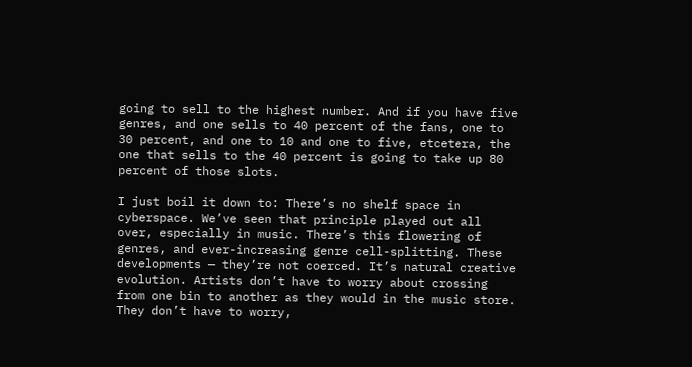going to sell to the highest number. And if you have five genres, and one sells to 40 percent of the fans, one to 30 percent, and one to 10 and one to five, etcetera, the one that sells to the 40 percent is going to take up 80 percent of those slots.

I just boil it down to: There’s no shelf space in cyberspace. We’ve seen that principle played out all over, especially in music. There’s this flowering of genres, and ever-increasing genre cell-splitting. These developments — they’re not coerced. It’s natural creative evolution. Artists don’t have to worry about crossing from one bin to another as they would in the music store. They don’t have to worry,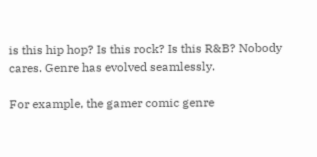is this hip hop? Is this rock? Is this R&B? Nobody cares. Genre has evolved seamlessly.

For example, the gamer comic genre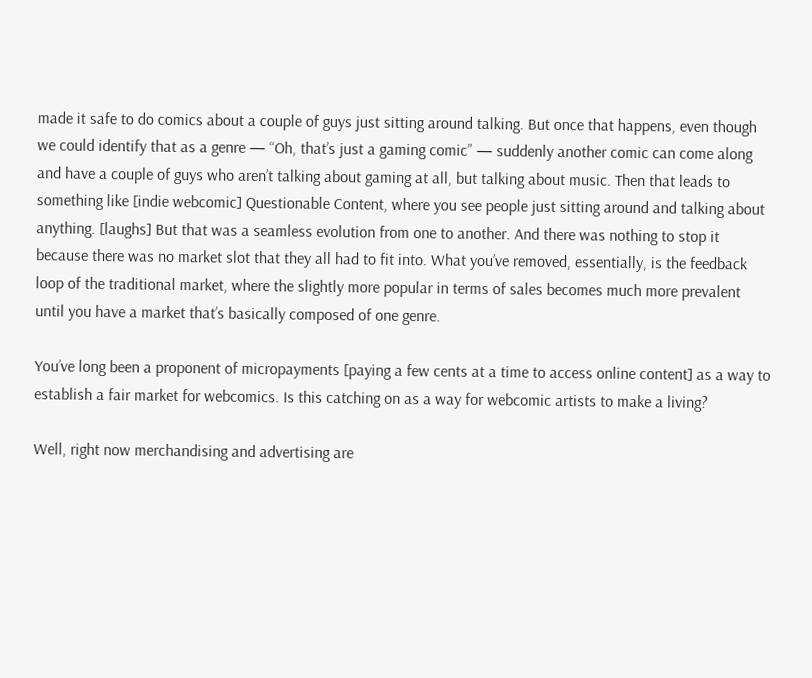made it safe to do comics about a couple of guys just sitting around talking. But once that happens, even though we could identify that as a genre — “Oh, that’s just a gaming comic” — suddenly another comic can come along and have a couple of guys who aren’t talking about gaming at all, but talking about music. Then that leads to something like [indie webcomic] Questionable Content, where you see people just sitting around and talking about anything. [laughs] But that was a seamless evolution from one to another. And there was nothing to stop it because there was no market slot that they all had to fit into. What you’ve removed, essentially, is the feedback loop of the traditional market, where the slightly more popular in terms of sales becomes much more prevalent until you have a market that’s basically composed of one genre.

You’ve long been a proponent of micropayments [paying a few cents at a time to access online content] as a way to establish a fair market for webcomics. Is this catching on as a way for webcomic artists to make a living?

Well, right now merchandising and advertising are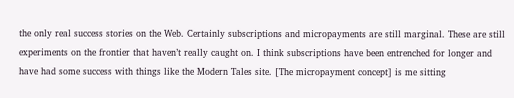the only real success stories on the Web. Certainly subscriptions and micropayments are still marginal. These are still experiments on the frontier that haven’t really caught on. I think subscriptions have been entrenched for longer and have had some success with things like the Modern Tales site. [The micropayment concept] is me sitting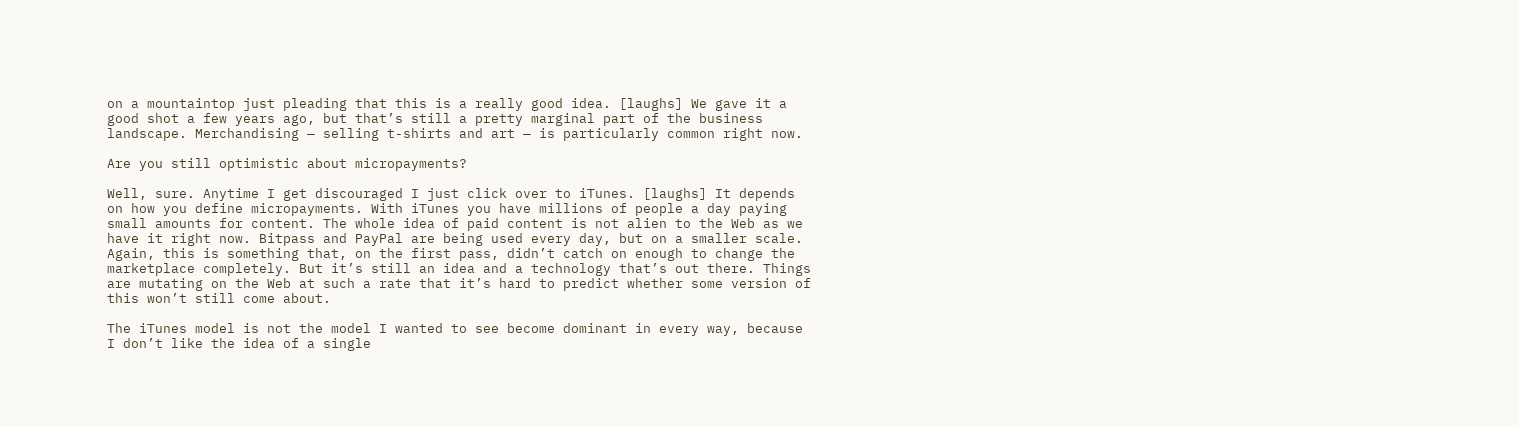on a mountaintop just pleading that this is a really good idea. [laughs] We gave it a good shot a few years ago, but that’s still a pretty marginal part of the business landscape. Merchandising — selling t-shirts and art — is particularly common right now.

Are you still optimistic about micropayments?

Well, sure. Anytime I get discouraged I just click over to iTunes. [laughs] It depends on how you define micropayments. With iTunes you have millions of people a day paying small amounts for content. The whole idea of paid content is not alien to the Web as we have it right now. Bitpass and PayPal are being used every day, but on a smaller scale. Again, this is something that, on the first pass, didn’t catch on enough to change the marketplace completely. But it’s still an idea and a technology that’s out there. Things are mutating on the Web at such a rate that it’s hard to predict whether some version of this won’t still come about.

The iTunes model is not the model I wanted to see become dominant in every way, because I don’t like the idea of a single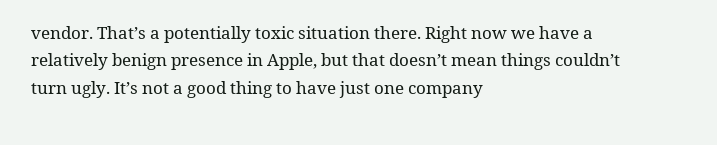vendor. That’s a potentially toxic situation there. Right now we have a relatively benign presence in Apple, but that doesn’t mean things couldn’t turn ugly. It’s not a good thing to have just one company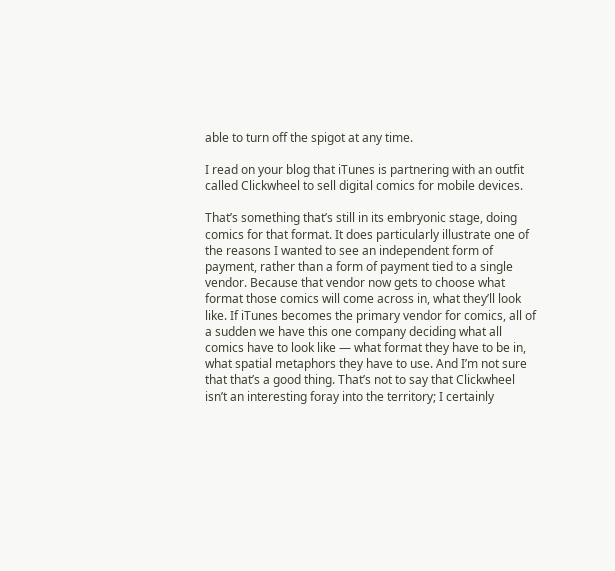able to turn off the spigot at any time.

I read on your blog that iTunes is partnering with an outfit called Clickwheel to sell digital comics for mobile devices.

That’s something that’s still in its embryonic stage, doing comics for that format. It does particularly illustrate one of the reasons I wanted to see an independent form of payment, rather than a form of payment tied to a single vendor. Because that vendor now gets to choose what format those comics will come across in, what they’ll look like. If iTunes becomes the primary vendor for comics, all of a sudden we have this one company deciding what all comics have to look like — what format they have to be in, what spatial metaphors they have to use. And I’m not sure that that’s a good thing. That’s not to say that Clickwheel isn’t an interesting foray into the territory; I certainly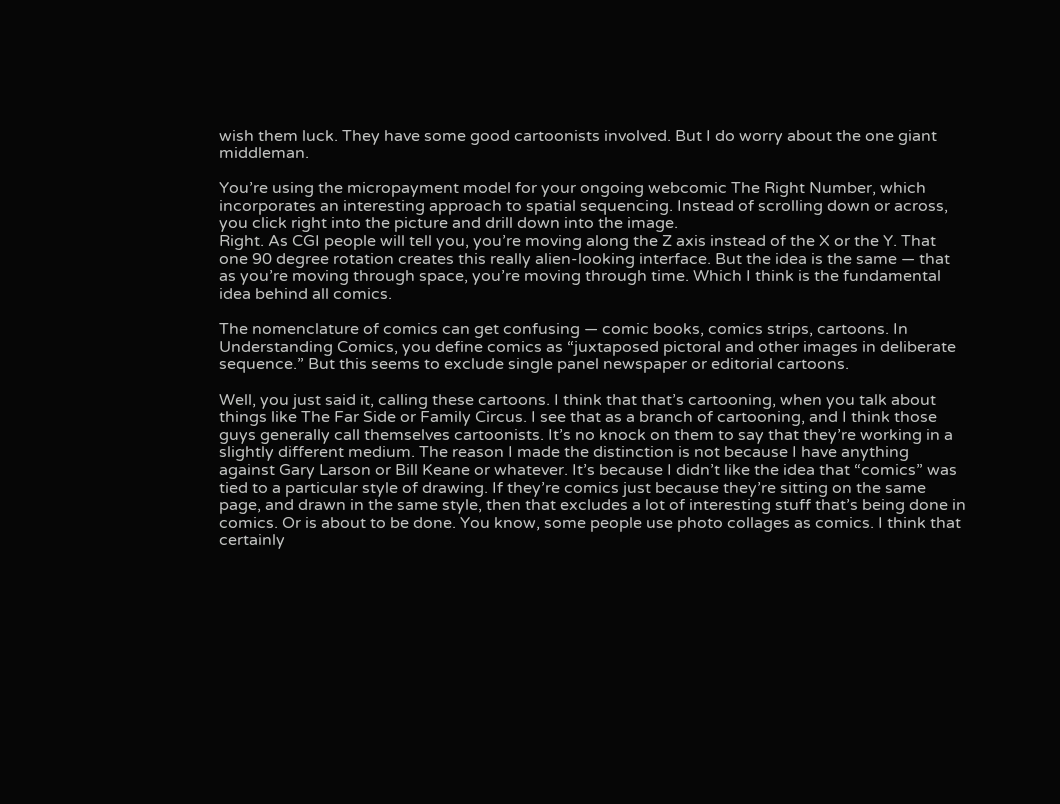wish them luck. They have some good cartoonists involved. But I do worry about the one giant middleman.

You’re using the micropayment model for your ongoing webcomic The Right Number, which incorporates an interesting approach to spatial sequencing. Instead of scrolling down or across, you click right into the picture and drill down into the image.
Right. As CGI people will tell you, you’re moving along the Z axis instead of the X or the Y. That one 90 degree rotation creates this really alien-looking interface. But the idea is the same — that as you’re moving through space, you’re moving through time. Which I think is the fundamental idea behind all comics.

The nomenclature of comics can get confusing — comic books, comics strips, cartoons. In Understanding Comics, you define comics as “juxtaposed pictoral and other images in deliberate sequence.” But this seems to exclude single panel newspaper or editorial cartoons.

Well, you just said it, calling these cartoons. I think that that’s cartooning, when you talk about things like The Far Side or Family Circus. I see that as a branch of cartooning, and I think those guys generally call themselves cartoonists. It’s no knock on them to say that they’re working in a slightly different medium. The reason I made the distinction is not because I have anything against Gary Larson or Bill Keane or whatever. It’s because I didn’t like the idea that “comics” was tied to a particular style of drawing. If they’re comics just because they’re sitting on the same page, and drawn in the same style, then that excludes a lot of interesting stuff that’s being done in comics. Or is about to be done. You know, some people use photo collages as comics. I think that certainly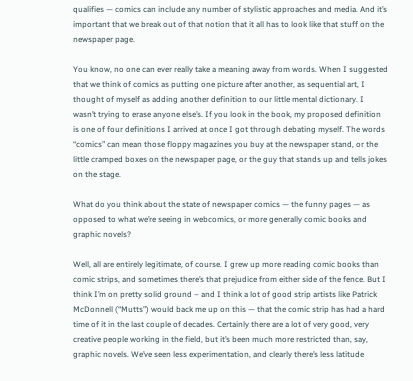qualifies — comics can include any number of stylistic approaches and media. And it’s important that we break out of that notion that it all has to look like that stuff on the newspaper page.

You know, no one can ever really take a meaning away from words. When I suggested that we think of comics as putting one picture after another, as sequential art, I thought of myself as adding another definition to our little mental dictionary. I wasn’t trying to erase anyone else’s. If you look in the book, my proposed definition is one of four definitions I arrived at once I got through debating myself. The words “comics” can mean those floppy magazines you buy at the newspaper stand, or the little cramped boxes on the newspaper page, or the guy that stands up and tells jokes on the stage.

What do you think about the state of newspaper comics — the funny pages — as opposed to what we’re seeing in webcomics, or more generally comic books and graphic novels?

Well, all are entirely legitimate, of course. I grew up more reading comic books than comic strips, and sometimes there’s that prejudice from either side of the fence. But I think I’m on pretty solid ground – and I think a lot of good strip artists like Patrick McDonnell (“Mutts”) would back me up on this — that the comic strip has had a hard time of it in the last couple of decades. Certainly there are a lot of very good, very creative people working in the field, but it’s been much more restricted than, say, graphic novels. We’ve seen less experimentation, and clearly there’s less latitude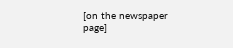[on the newspaper page]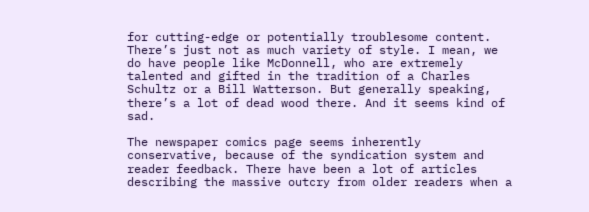for cutting-edge or potentially troublesome content. There’s just not as much variety of style. I mean, we do have people like McDonnell, who are extremely talented and gifted in the tradition of a Charles Schultz or a Bill Watterson. But generally speaking, there’s a lot of dead wood there. And it seems kind of sad.

The newspaper comics page seems inherently conservative, because of the syndication system and reader feedback. There have been a lot of articles describing the massive outcry from older readers when a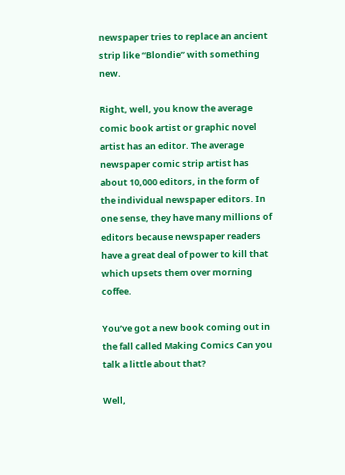newspaper tries to replace an ancient strip like “Blondie” with something new.

Right, well, you know the average comic book artist or graphic novel artist has an editor. The average newspaper comic strip artist has about 10,000 editors, in the form of the individual newspaper editors. In one sense, they have many millions of editors because newspaper readers have a great deal of power to kill that which upsets them over morning coffee.

You’ve got a new book coming out in the fall called Making Comics Can you talk a little about that?

Well,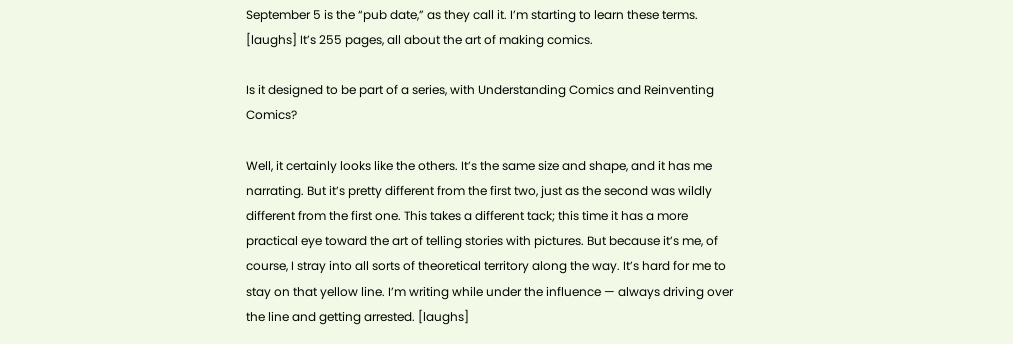September 5 is the “pub date,” as they call it. I’m starting to learn these terms. [laughs] It’s 255 pages, all about the art of making comics.

Is it designed to be part of a series, with Understanding Comics and Reinventing Comics?

Well, it certainly looks like the others. It’s the same size and shape, and it has me narrating. But it’s pretty different from the first two, just as the second was wildly different from the first one. This takes a different tack; this time it has a more practical eye toward the art of telling stories with pictures. But because it’s me, of course, I stray into all sorts of theoretical territory along the way. It’s hard for me to stay on that yellow line. I’m writing while under the influence — always driving over the line and getting arrested. [laughs]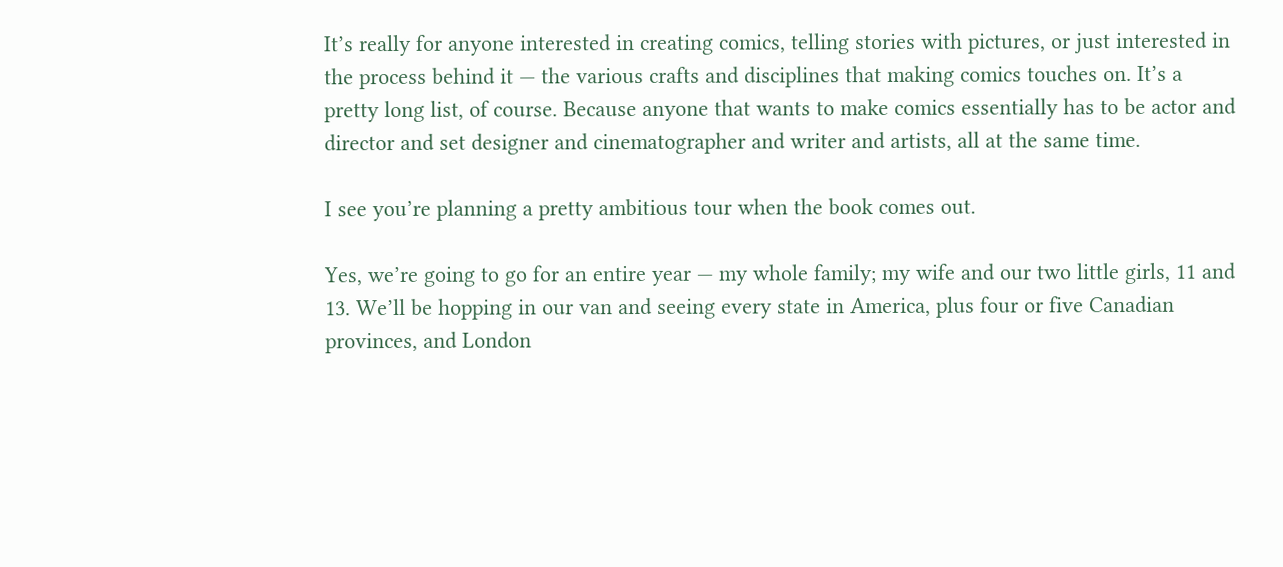It’s really for anyone interested in creating comics, telling stories with pictures, or just interested in the process behind it — the various crafts and disciplines that making comics touches on. It’s a pretty long list, of course. Because anyone that wants to make comics essentially has to be actor and director and set designer and cinematographer and writer and artists, all at the same time.

I see you’re planning a pretty ambitious tour when the book comes out.

Yes, we’re going to go for an entire year — my whole family; my wife and our two little girls, 11 and 13. We’ll be hopping in our van and seeing every state in America, plus four or five Canadian provinces, and London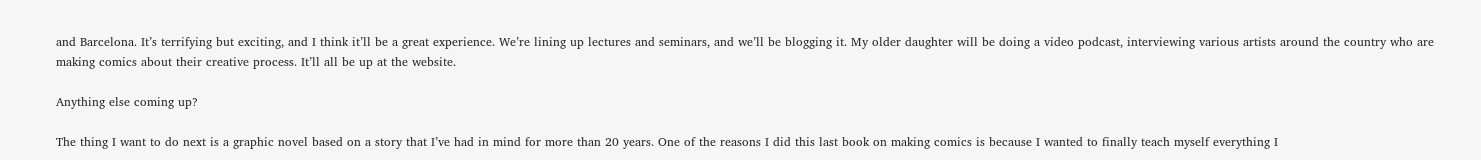and Barcelona. It’s terrifying but exciting, and I think it’ll be a great experience. We’re lining up lectures and seminars, and we’ll be blogging it. My older daughter will be doing a video podcast, interviewing various artists around the country who are making comics about their creative process. It’ll all be up at the website.

Anything else coming up?

The thing I want to do next is a graphic novel based on a story that I’ve had in mind for more than 20 years. One of the reasons I did this last book on making comics is because I wanted to finally teach myself everything I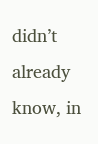didn’t already know, in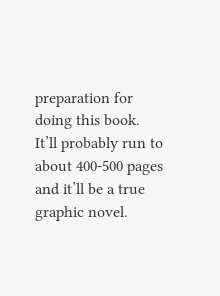preparation for doing this book. It’ll probably run to about 400-500 pages and it’ll be a true graphic novel.